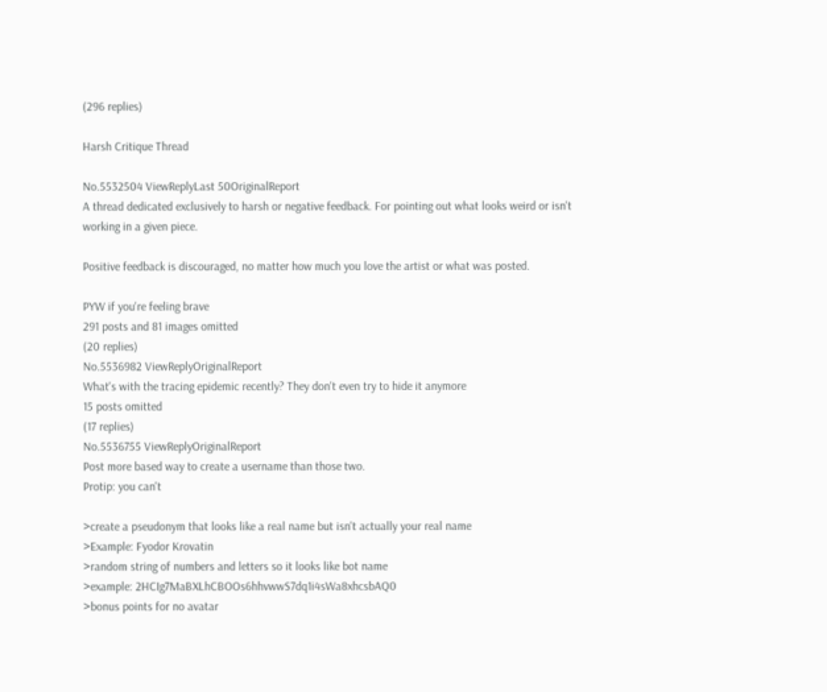(296 replies)

Harsh Critique Thread

No.5532504 ViewReplyLast 50OriginalReport
A thread dedicated exclusively to harsh or negative feedback. For pointing out what looks weird or isn't working in a given piece.

Positive feedback is discouraged, no matter how much you love the artist or what was posted.

PYW if you're feeling brave
291 posts and 81 images omitted
(20 replies)
No.5536982 ViewReplyOriginalReport
What's with the tracing epidemic recently? They don't even try to hide it anymore
15 posts omitted
(17 replies)
No.5536755 ViewReplyOriginalReport
Post more based way to create a username than those two.
Protip: you can't

>create a pseudonym that looks like a real name but isn't actually your real name
>Example: Fyodor Krovatin
>random string of numbers and letters so it looks like bot name
>example: 2HCIg7MaBXLhCBOOs6hhvwwS7dq1i4sWa8xhcsbAQ0
>bonus points for no avatar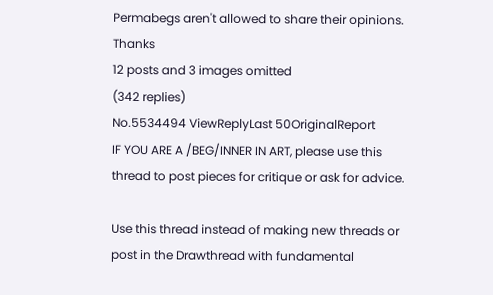Permabegs aren't allowed to share their opinions. Thanks
12 posts and 3 images omitted
(342 replies)
No.5534494 ViewReplyLast 50OriginalReport
IF YOU ARE A /BEG/INNER IN ART, please use this thread to post pieces for critique or ask for advice.

Use this thread instead of making new threads or post in the Drawthread with fundamental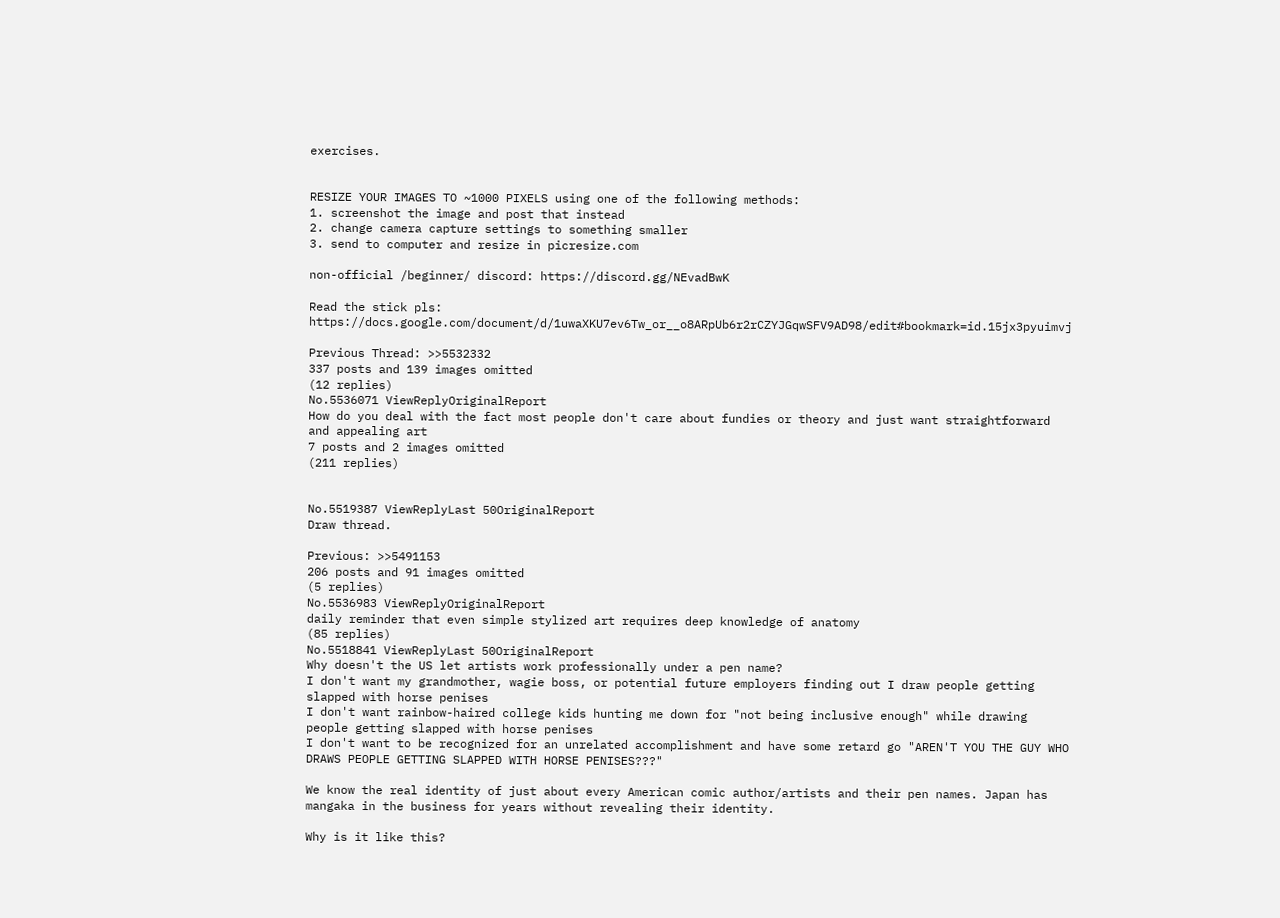exercises.


RESIZE YOUR IMAGES TO ~1000 PIXELS using one of the following methods:
1. screenshot the image and post that instead
2. change camera capture settings to something smaller
3. send to computer and resize in picresize.com

non-official /beginner/ discord: https://discord.gg/NEvadBwK

Read the stick pls: https://docs.google.com/document/d/1uwaXKU7ev6Tw_or__o8ARpUb6r2rCZYJGqwSFV9AD98/edit#bookmark=id.15jx3pyuimvj

Previous Thread: >>5532332
337 posts and 139 images omitted
(12 replies)
No.5536071 ViewReplyOriginalReport
How do you deal with the fact most people don't care about fundies or theory and just want straightforward and appealing art
7 posts and 2 images omitted
(211 replies)


No.5519387 ViewReplyLast 50OriginalReport
Draw thread.

Previous: >>5491153
206 posts and 91 images omitted
(5 replies)
No.5536983 ViewReplyOriginalReport
daily reminder that even simple stylized art requires deep knowledge of anatomy
(85 replies)
No.5518841 ViewReplyLast 50OriginalReport
Why doesn't the US let artists work professionally under a pen name?
I don't want my grandmother, wagie boss, or potential future employers finding out I draw people getting slapped with horse penises
I don't want rainbow-haired college kids hunting me down for "not being inclusive enough" while drawing people getting slapped with horse penises
I don't want to be recognized for an unrelated accomplishment and have some retard go "AREN'T YOU THE GUY WHO DRAWS PEOPLE GETTING SLAPPED WITH HORSE PENISES???"

We know the real identity of just about every American comic author/artists and their pen names. Japan has mangaka in the business for years without revealing their identity.

Why is it like this?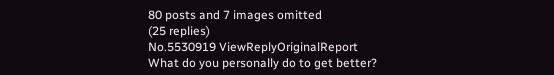80 posts and 7 images omitted
(25 replies)
No.5530919 ViewReplyOriginalReport
What do you personally do to get better?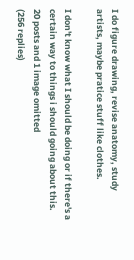I do figure drawing, revise anatomy, study artists, maybe pratice stuff like clothes.

I don't know what I should be doing or if there's a certain way to things i should going about this.
20 posts and 1 image omitted
(256 replies)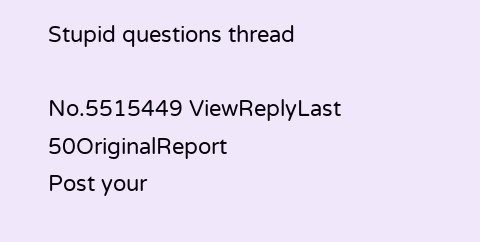Stupid questions thread

No.5515449 ViewReplyLast 50OriginalReport
Post your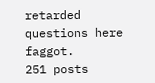retarded questions here faggot.
251 posts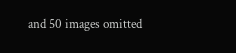and 50 images omitted